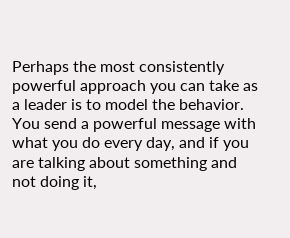Perhaps the most consistently powerful approach you can take as a leader is to model the behavior. You send a powerful message with what you do every day, and if you are talking about something and not doing it,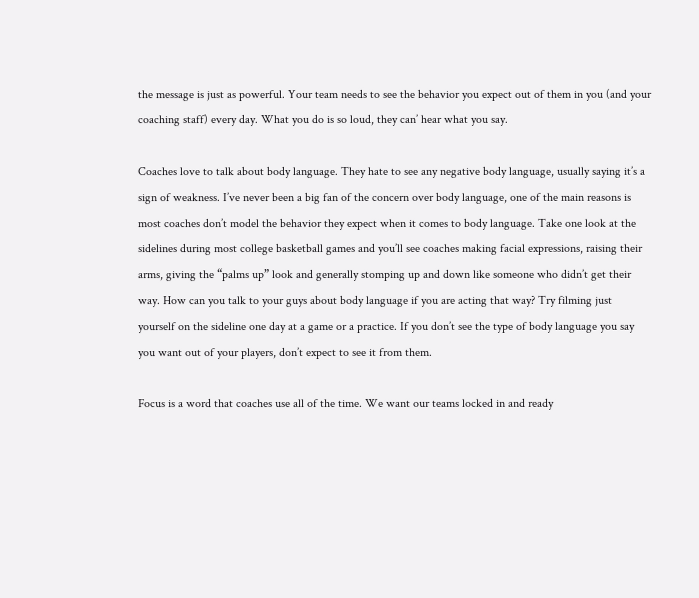the message is just as powerful. Your team needs to see the behavior you expect out of them in you (and your coaching staff) every day. What you do is so loud, they can’ hear what you say.

Coaches love to talk about body language. They hate to see any negative body language, usually saying it’s a sign of weakness. I’ve never been a big fan of the concern over body language, one of the main reasons is most coaches don’t model the behavior they expect when it comes to body language. Take one look at the sidelines during most college basketball games and you’ll see coaches making facial expressions, raising their arms, giving the “palms up” look and generally stomping up and down like someone who didn’t get their way. How can you talk to your guys about body language if you are acting that way? Try filming just yourself on the sideline one day at a game or a practice. If you don’t see the type of body language you say you want out of your players, don’t expect to see it from them.

Focus is a word that coaches use all of the time. We want our teams locked in and ready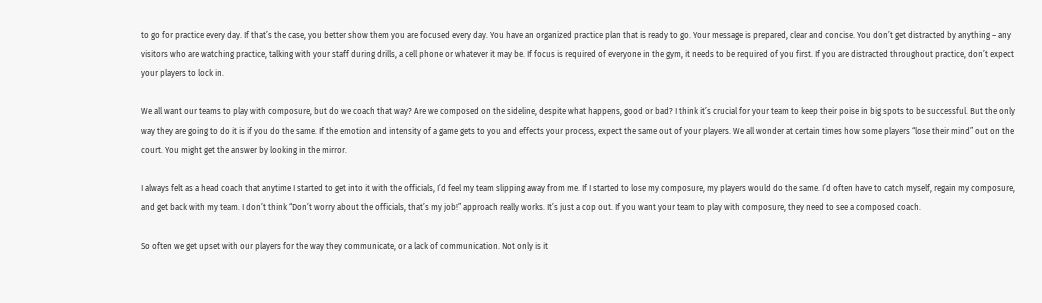to go for practice every day. If that’s the case, you better show them you are focused every day. You have an organized practice plan that is ready to go. Your message is prepared, clear and concise. You don’t get distracted by anything – any visitors who are watching practice, talking with your staff during drills, a cell phone or whatever it may be. If focus is required of everyone in the gym, it needs to be required of you first. If you are distracted throughout practice, don’t expect your players to lock in.

We all want our teams to play with composure, but do we coach that way? Are we composed on the sideline, despite what happens, good or bad? I think it’s crucial for your team to keep their poise in big spots to be successful. But the only way they are going to do it is if you do the same. If the emotion and intensity of a game gets to you and effects your process, expect the same out of your players. We all wonder at certain times how some players “lose their mind” out on the court. You might get the answer by looking in the mirror.

I always felt as a head coach that anytime I started to get into it with the officials, I’d feel my team slipping away from me. If I started to lose my composure, my players would do the same. I’d often have to catch myself, regain my composure, and get back with my team. I don’t think “Don’t worry about the officials, that’s my job!” approach really works. It’s just a cop out. If you want your team to play with composure, they need to see a composed coach.

So often we get upset with our players for the way they communicate, or a lack of communication. Not only is it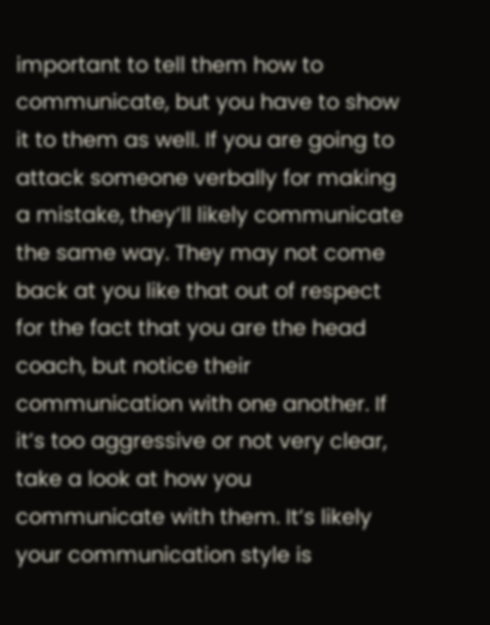important to tell them how to communicate, but you have to show it to them as well. If you are going to attack someone verbally for making a mistake, they’ll likely communicate the same way. They may not come back at you like that out of respect for the fact that you are the head coach, but notice their communication with one another. If it’s too aggressive or not very clear, take a look at how you communicate with them. It’s likely your communication style is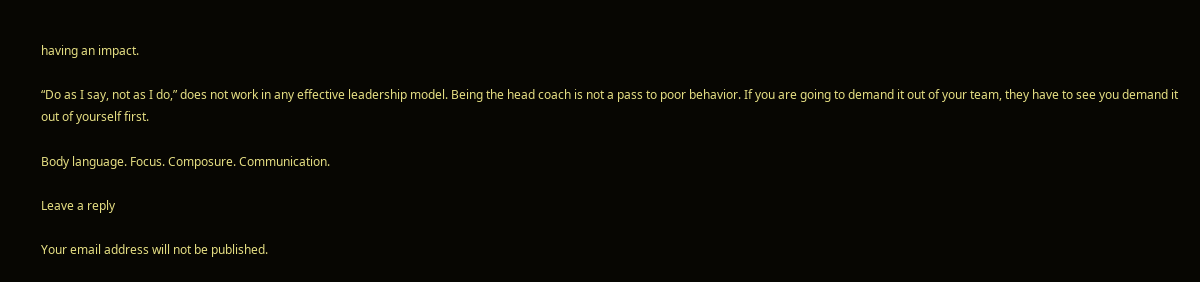having an impact.

“Do as I say, not as I do,” does not work in any effective leadership model. Being the head coach is not a pass to poor behavior. If you are going to demand it out of your team, they have to see you demand it out of yourself first.

Body language. Focus. Composure. Communication.

Leave a reply

Your email address will not be published.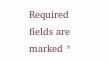Required fields are marked *